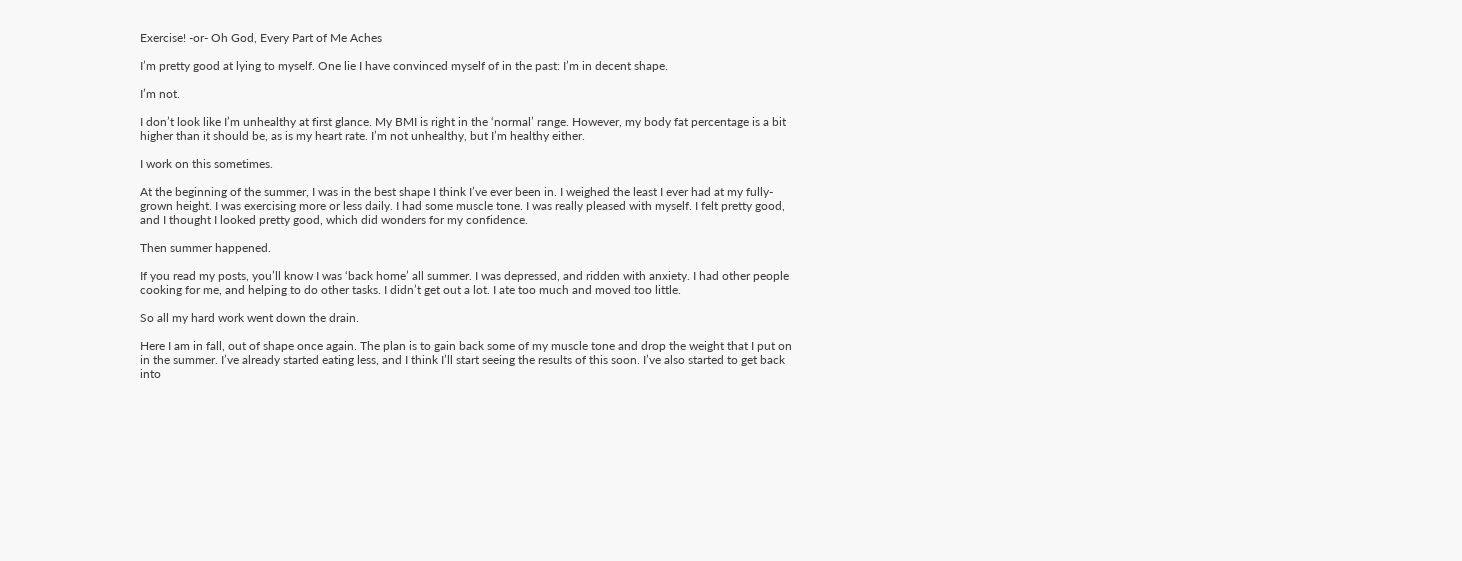Exercise! -or- Oh God, Every Part of Me Aches

I’m pretty good at lying to myself. One lie I have convinced myself of in the past: I’m in decent shape.

I’m not.

I don’t look like I’m unhealthy at first glance. My BMI is right in the ‘normal’ range. However, my body fat percentage is a bit higher than it should be, as is my heart rate. I’m not unhealthy, but I’m healthy either.

I work on this sometimes.

At the beginning of the summer, I was in the best shape I think I’ve ever been in. I weighed the least I ever had at my fully-grown height. I was exercising more or less daily. I had some muscle tone. I was really pleased with myself. I felt pretty good, and I thought I looked pretty good, which did wonders for my confidence.

Then summer happened.

If you read my posts, you’ll know I was ‘back home’ all summer. I was depressed, and ridden with anxiety. I had other people cooking for me, and helping to do other tasks. I didn’t get out a lot. I ate too much and moved too little.

So all my hard work went down the drain.

Here I am in fall, out of shape once again. The plan is to gain back some of my muscle tone and drop the weight that I put on in the summer. I’ve already started eating less, and I think I’ll start seeing the results of this soon. I’ve also started to get back into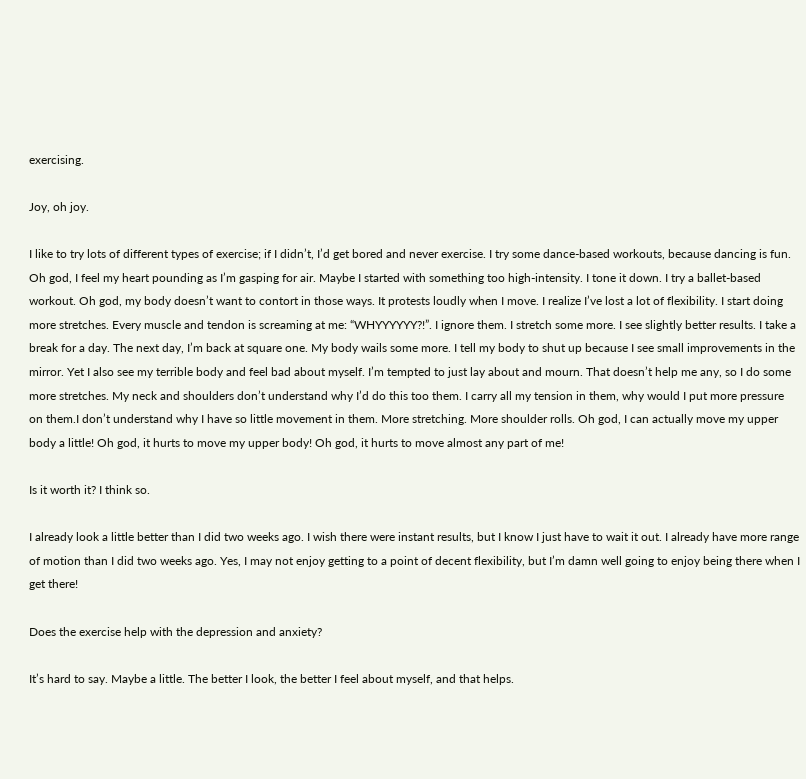exercising.

Joy, oh joy.

I like to try lots of different types of exercise; if I didn’t, I’d get bored and never exercise. I try some dance-based workouts, because dancing is fun. Oh god, I feel my heart pounding as I’m gasping for air. Maybe I started with something too high-intensity. I tone it down. I try a ballet-based workout. Oh god, my body doesn’t want to contort in those ways. It protests loudly when I move. I realize I’ve lost a lot of flexibility. I start doing more stretches. Every muscle and tendon is screaming at me: “WHYYYYYY?!”. I ignore them. I stretch some more. I see slightly better results. I take a break for a day. The next day, I’m back at square one. My body wails some more. I tell my body to shut up because I see small improvements in the mirror. Yet I also see my terrible body and feel bad about myself. I’m tempted to just lay about and mourn. That doesn’t help me any, so I do some more stretches. My neck and shoulders don’t understand why I’d do this too them. I carry all my tension in them, why would I put more pressure on them.I don’t understand why I have so little movement in them. More stretching. More shoulder rolls. Oh god, I can actually move my upper body a little! Oh god, it hurts to move my upper body! Oh god, it hurts to move almost any part of me!

Is it worth it? I think so.

I already look a little better than I did two weeks ago. I wish there were instant results, but I know I just have to wait it out. I already have more range of motion than I did two weeks ago. Yes, I may not enjoy getting to a point of decent flexibility, but I’m damn well going to enjoy being there when I get there!

Does the exercise help with the depression and anxiety?

It’s hard to say. Maybe a little. The better I look, the better I feel about myself, and that helps.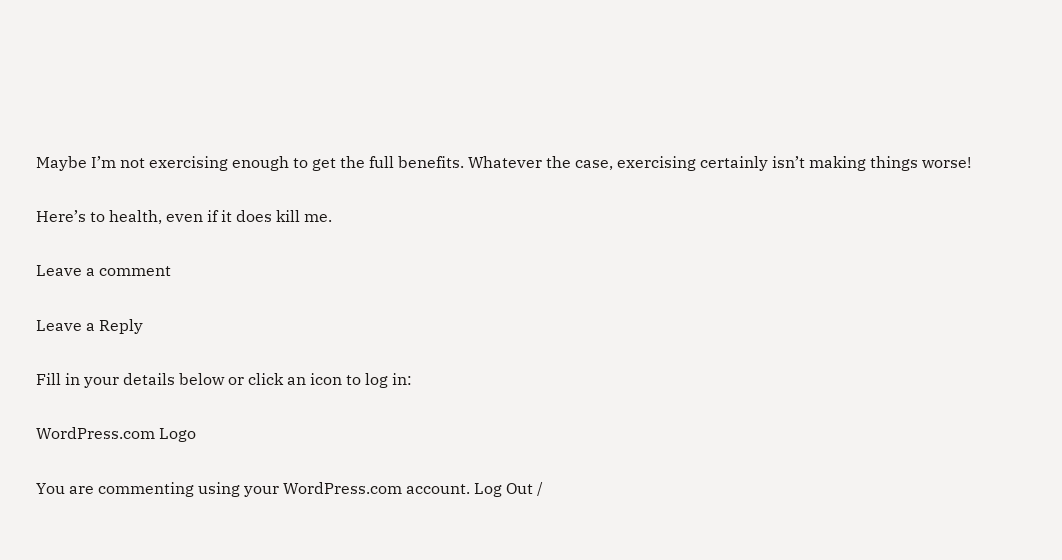Maybe I’m not exercising enough to get the full benefits. Whatever the case, exercising certainly isn’t making things worse!

Here’s to health, even if it does kill me.

Leave a comment

Leave a Reply

Fill in your details below or click an icon to log in:

WordPress.com Logo

You are commenting using your WordPress.com account. Log Out /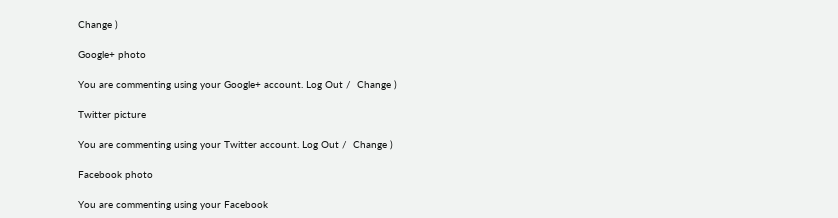Change )

Google+ photo

You are commenting using your Google+ account. Log Out /  Change )

Twitter picture

You are commenting using your Twitter account. Log Out /  Change )

Facebook photo

You are commenting using your Facebook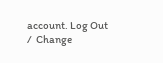account. Log Out /  Change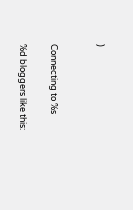)


Connecting to %s

%d bloggers like this: